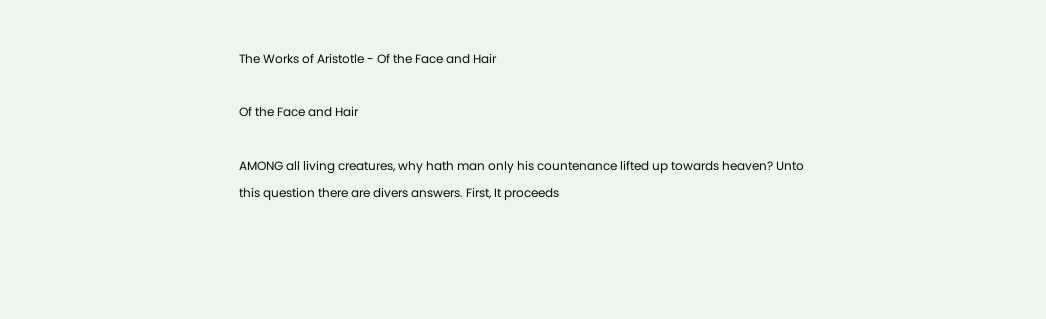The Works of Aristotle - Of the Face and Hair

Of the Face and Hair

AMONG all living creatures, why hath man only his countenance lifted up towards heaven? Unto this question there are divers answers. First, It proceeds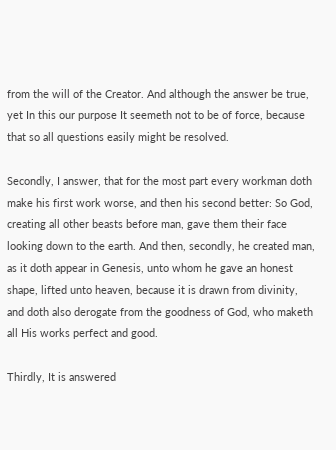from the will of the Creator. And although the answer be true, yet In this our purpose It seemeth not to be of force, because that so all questions easily might be resolved.

Secondly, I answer, that for the most part every workman doth make his first work worse, and then his second better: So God, creating all other beasts before man, gave them their face looking down to the earth. And then, secondly, he created man, as it doth appear in Genesis, unto whom he gave an honest shape, lifted unto heaven, because it is drawn from divinity, and doth also derogate from the goodness of God, who maketh all His works perfect and good.

Thirdly, It is answered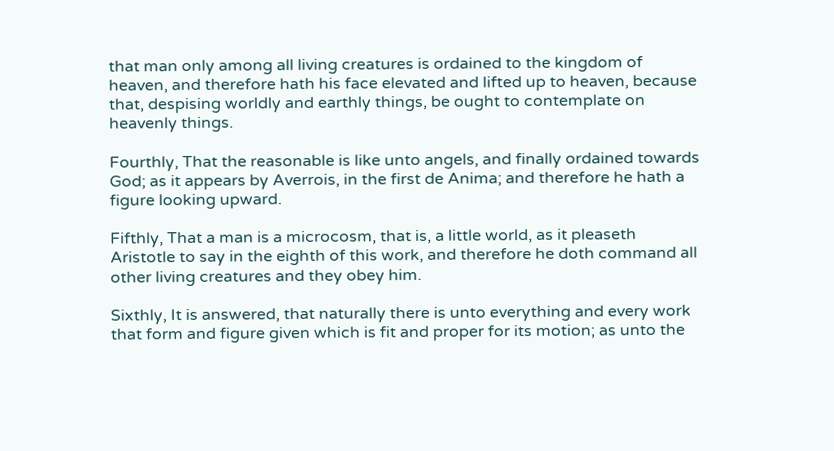that man only among all living creatures is ordained to the kingdom of heaven, and therefore hath his face elevated and lifted up to heaven, because that, despising worldly and earthly things, be ought to contemplate on heavenly things.

Fourthly, That the reasonable is like unto angels, and finally ordained towards God; as it appears by Averrois, in the first de Anima; and therefore he hath a figure looking upward.

Fifthly, That a man is a microcosm, that is, a little world, as it pleaseth Aristotle to say in the eighth of this work, and therefore he doth command all other living creatures and they obey him.

Sixthly, It is answered, that naturally there is unto everything and every work that form and figure given which is fit and proper for its motion; as unto the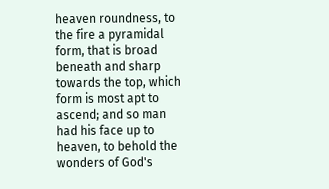heaven roundness, to the fire a pyramidal form, that is broad beneath and sharp towards the top, which form is most apt to ascend; and so man had his face up to heaven, to behold the wonders of God's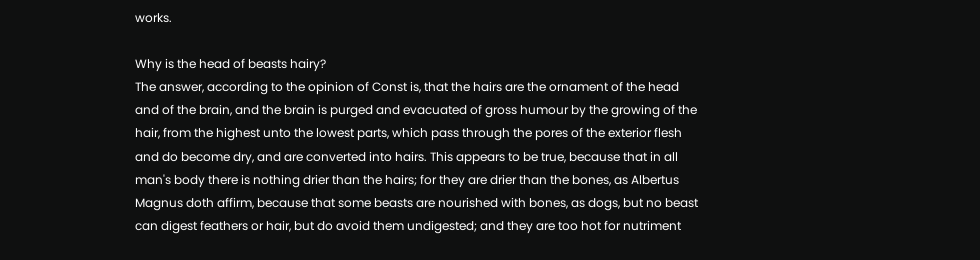works.

Why is the head of beasts hairy?
The answer, according to the opinion of Const is, that the hairs are the ornament of the head and of the brain, and the brain is purged and evacuated of gross humour by the growing of the hair, from the highest unto the lowest parts, which pass through the pores of the exterior flesh and do become dry, and are converted into hairs. This appears to be true, because that in all man's body there is nothing drier than the hairs; for they are drier than the bones, as Albertus Magnus doth affirm, because that some beasts are nourished with bones, as dogs, but no beast can digest feathers or hair, but do avoid them undigested; and they are too hot for nutriment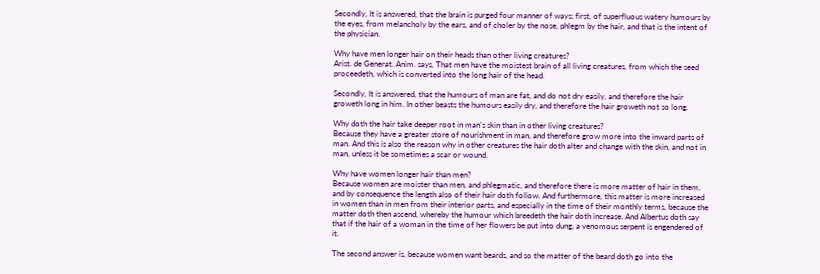Secondly, It is answered, that the brain is purged four manner of ways; first, of superfluous watery humours by the eyes, from melancholy by the ears, and of choler by the nose, phlegm by the hair, and that is the intent of the physician.

Why have men longer hair on their heads than other living creatures?
Arist. de Generat. Anim. says, That men have the moistest brain of all living creatures, from which the seed proceedeth, which is converted into the long hair of the head.

Secondly, It is answered, that the humours of man are fat, and do not dry easily, and therefore the hair groweth long in him. In other beasts the humours easily dry, and therefore the hair groweth not so long.

Why doth the hair take deeper root in man's skin than in other living creatures?
Because they have a greater store of nourishment in man, and therefore grow more into the inward parts of man. And this is also the reason why in other creatures the hair doth alter and change with the skin, and not in man, unless it be sometimes a scar or wound.

Why have women longer hair than men?
Because women are moister than men, and phlegmatic, and therefore there is more matter of hair in them, and by consequence the length also of their hair doth follow. And furthermore, this matter is more increased in women than in men from their interior parts, and especially in the time of their monthly terms, because the matter doth then ascend, whereby the humour which breedeth the hair doth increase. And Albertus doth say that if the hair of a woman in the time of her flowers be put into dung, a venomous serpent is engendered of it.

The second answer is, because women want beards, and so the matter of the beard doth go into the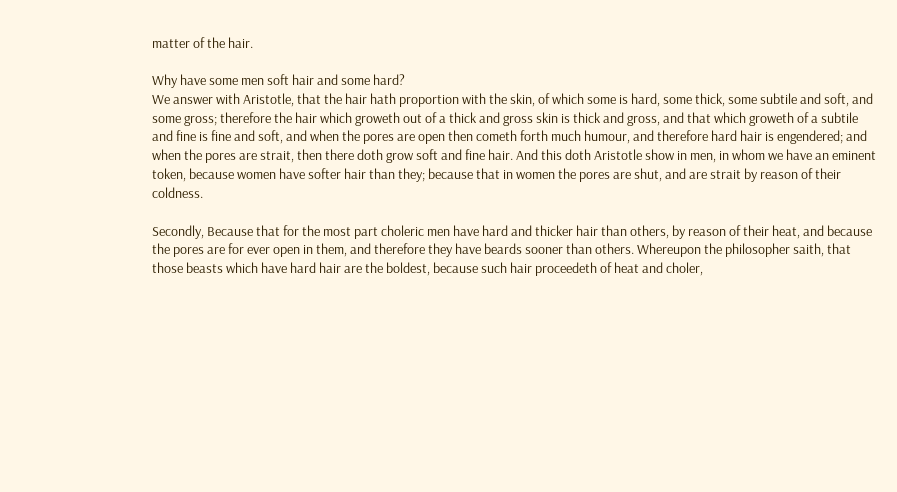matter of the hair.

Why have some men soft hair and some hard?
We answer with Aristotle, that the hair hath proportion with the skin, of which some is hard, some thick, some subtile and soft, and some gross; therefore the hair which groweth out of a thick and gross skin is thick and gross, and that which groweth of a subtile and fine is fine and soft, and when the pores are open then cometh forth much humour, and therefore hard hair is engendered; and when the pores are strait, then there doth grow soft and fine hair. And this doth Aristotle show in men, in whom we have an eminent token, because women have softer hair than they; because that in women the pores are shut, and are strait by reason of their coldness.

Secondly, Because that for the most part choleric men have hard and thicker hair than others, by reason of their heat, and because the pores are for ever open in them, and therefore they have beards sooner than others. Whereupon the philosopher saith, that those beasts which have hard hair are the boldest, because such hair proceedeth of heat and choler,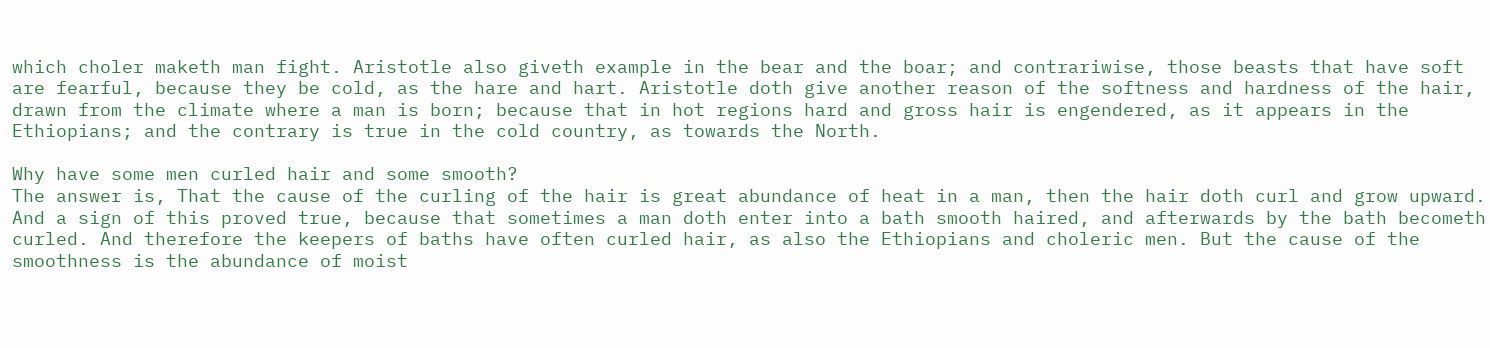which choler maketh man fight. Aristotle also giveth example in the bear and the boar; and contrariwise, those beasts that have soft are fearful, because they be cold, as the hare and hart. Aristotle doth give another reason of the softness and hardness of the hair, drawn from the climate where a man is born; because that in hot regions hard and gross hair is engendered, as it appears in the Ethiopians; and the contrary is true in the cold country, as towards the North.

Why have some men curled hair and some smooth?
The answer is, That the cause of the curling of the hair is great abundance of heat in a man, then the hair doth curl and grow upward. And a sign of this proved true, because that sometimes a man doth enter into a bath smooth haired, and afterwards by the bath becometh curled. And therefore the keepers of baths have often curled hair, as also the Ethiopians and choleric men. But the cause of the smoothness is the abundance of moist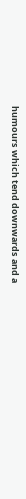humours which tend downwards and a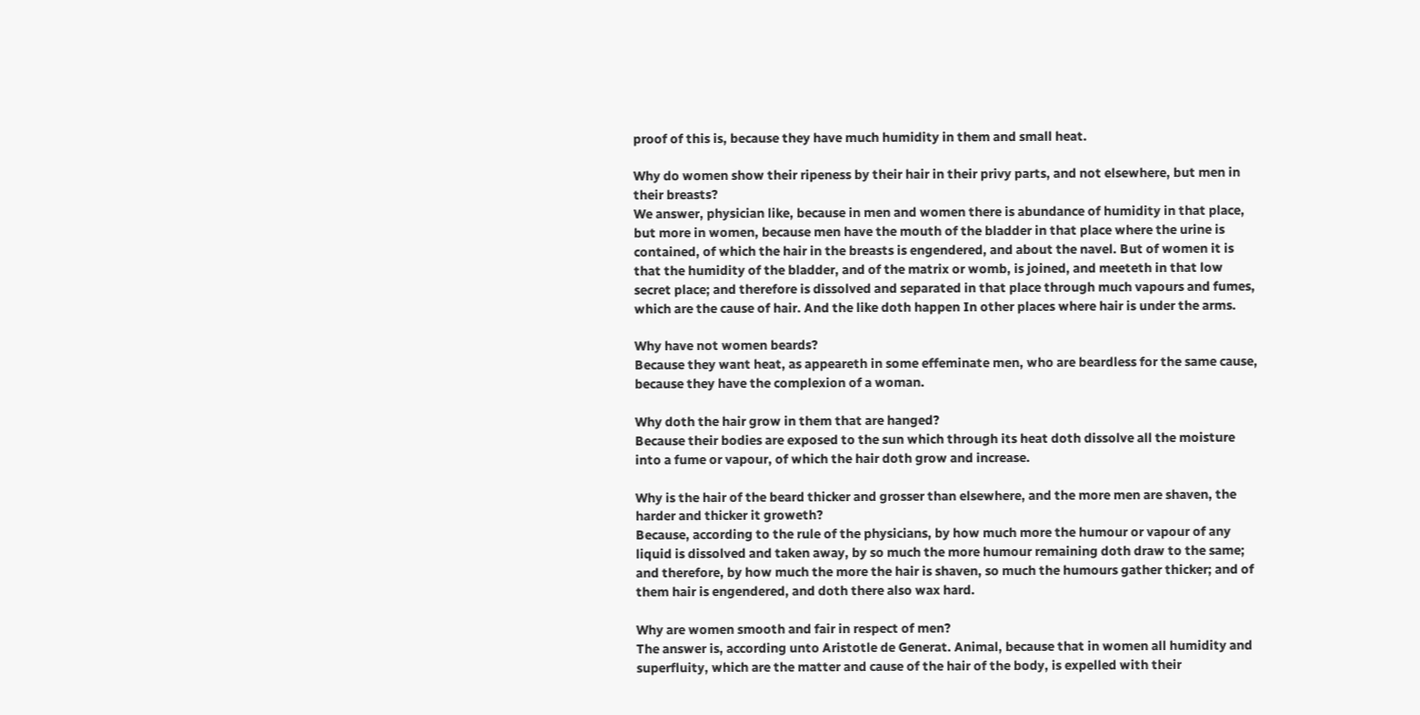proof of this is, because they have much humidity in them and small heat.

Why do women show their ripeness by their hair in their privy parts, and not elsewhere, but men in their breasts?
We answer, physician like, because in men and women there is abundance of humidity in that place, but more in women, because men have the mouth of the bladder in that place where the urine is contained, of which the hair in the breasts is engendered, and about the navel. But of women it is that the humidity of the bladder, and of the matrix or womb, is joined, and meeteth in that low secret place; and therefore is dissolved and separated in that place through much vapours and fumes, which are the cause of hair. And the like doth happen In other places where hair is under the arms.

Why have not women beards?
Because they want heat, as appeareth in some effeminate men, who are beardless for the same cause, because they have the complexion of a woman.

Why doth the hair grow in them that are hanged?
Because their bodies are exposed to the sun which through its heat doth dissolve all the moisture into a fume or vapour, of which the hair doth grow and increase.

Why is the hair of the beard thicker and grosser than elsewhere, and the more men are shaven, the harder and thicker it groweth?
Because, according to the rule of the physicians, by how much more the humour or vapour of any liquid is dissolved and taken away, by so much the more humour remaining doth draw to the same; and therefore, by how much the more the hair is shaven, so much the humours gather thicker; and of them hair is engendered, and doth there also wax hard.

Why are women smooth and fair in respect of men?
The answer is, according unto Aristotle de Generat. Animal, because that in women all humidity and superfluity, which are the matter and cause of the hair of the body, is expelled with their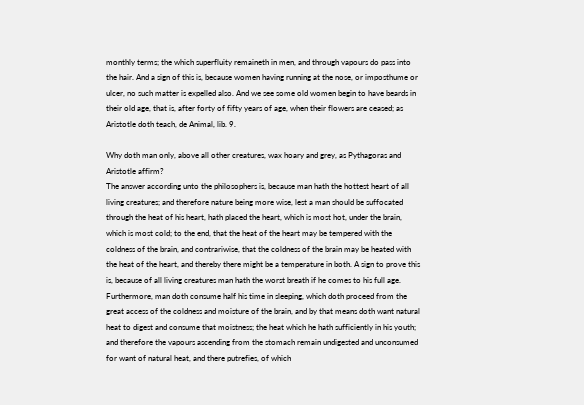monthly terms; the which superfluity remaineth in men, and through vapours do pass into the hair. And a sign of this is, because women having running at the nose, or imposthume or ulcer, no such matter is expelled also. And we see some old women begin to have beards in their old age, that is, after forty of fifty years of age, when their flowers are ceased; as Aristotle doth teach, de Animal, lib. 9.

Why doth man only, above all other creatures, wax hoary and grey, as Pythagoras and Aristotle affirm?
The answer according unto the philosophers is, because man hath the hottest heart of all living creatures; and therefore nature being more wise, lest a man should be suffocated through the heat of his heart, hath placed the heart, which is most hot, under the brain, which is most cold; to the end, that the heat of the heart may be tempered with the coldness of the brain, and contrariwise, that the coldness of the brain may be heated with the heat of the heart, and thereby there might be a temperature in both. A sign to prove this is, because of all living creatures man hath the worst breath if he comes to his full age. Furthermore, man doth consume half his time in sleeping, which doth proceed from the great access of the coldness and moisture of the brain, and by that means doth want natural heat to digest and consume that moistness; the heat which he hath sufficiently in his youth; and therefore the vapours ascending from the stomach remain undigested and unconsumed for want of natural heat, and there putrefies, of which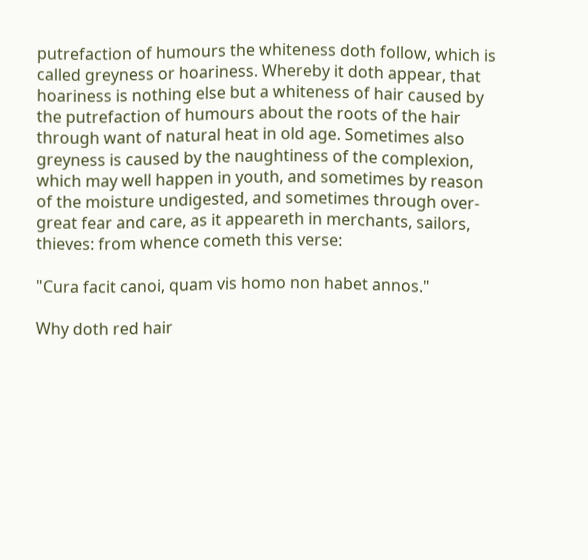putrefaction of humours the whiteness doth follow, which is called greyness or hoariness. Whereby it doth appear, that hoariness is nothing else but a whiteness of hair caused by the putrefaction of humours about the roots of the hair through want of natural heat in old age. Sometimes also greyness is caused by the naughtiness of the complexion, which may well happen in youth, and sometimes by reason of the moisture undigested, and sometimes through over-great fear and care, as it appeareth in merchants, sailors, thieves: from whence cometh this verse:

"Cura facit canoi, quam vis homo non habet annos."

Why doth red hair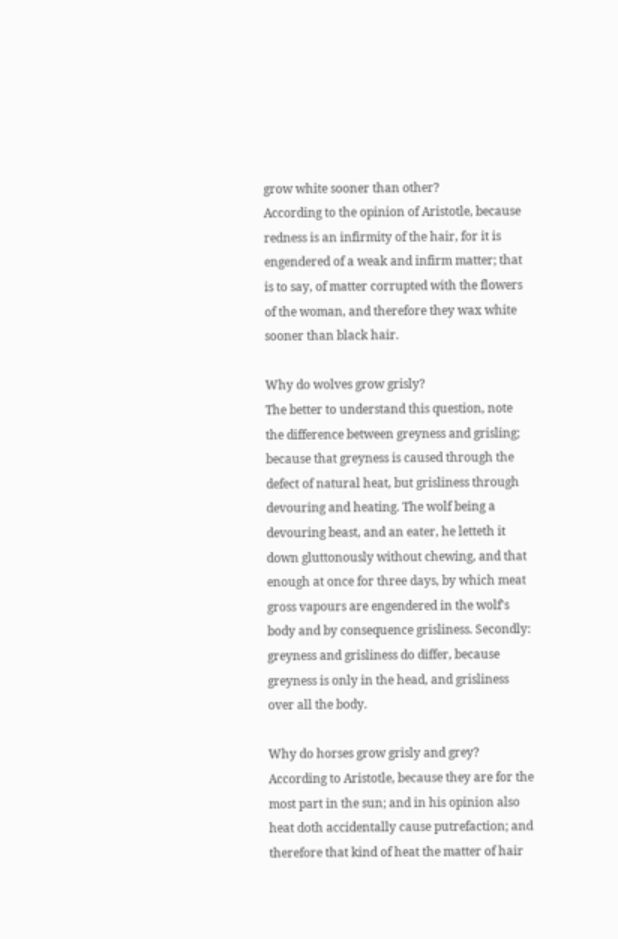grow white sooner than other?
According to the opinion of Aristotle, because redness is an infirmity of the hair, for it is engendered of a weak and infirm matter; that is to say, of matter corrupted with the flowers of the woman, and therefore they wax white sooner than black hair.

Why do wolves grow grisly?
The better to understand this question, note the difference between greyness and grisling; because that greyness is caused through the defect of natural heat, but grisliness through devouring and heating. The wolf being a devouring beast, and an eater, he letteth it down gluttonously without chewing, and that enough at once for three days, by which meat gross vapours are engendered in the wolf's body and by consequence grisliness. Secondly: greyness and grisliness do differ, because greyness is only in the head, and grisliness over all the body.

Why do horses grow grisly and grey?
According to Aristotle, because they are for the most part in the sun; and in his opinion also heat doth accidentally cause putrefaction; and therefore that kind of heat the matter of hair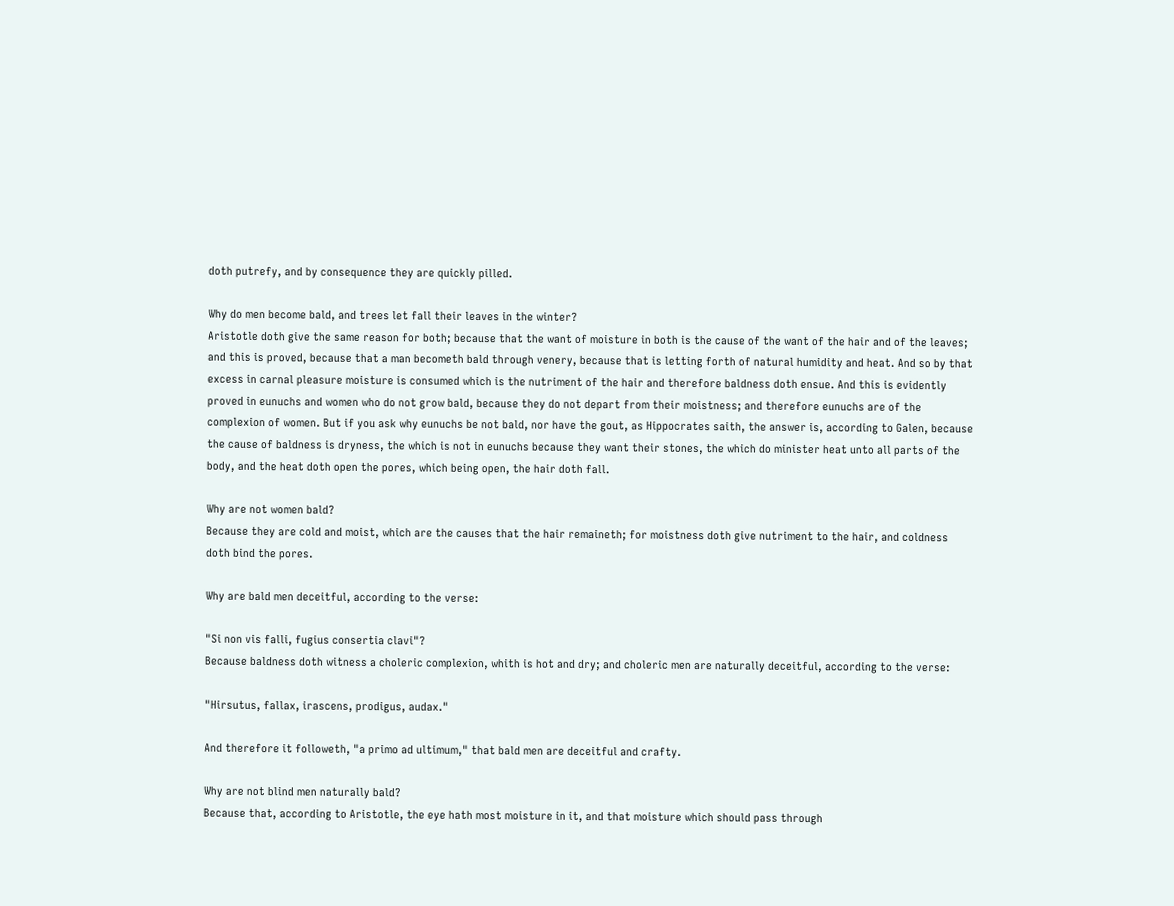doth putrefy, and by consequence they are quickly pilled.

Why do men become bald, and trees let fall their leaves in the winter?
Aristotle doth give the same reason for both; because that the want of moisture in both is the cause of the want of the hair and of the leaves; and this is proved, because that a man becometh bald through venery, because that is letting forth of natural humidity and heat. And so by that excess in carnal pleasure moisture is consumed which is the nutriment of the hair and therefore baldness doth ensue. And this is evidently proved in eunuchs and women who do not grow bald, because they do not depart from their moistness; and therefore eunuchs are of the complexion of women. But if you ask why eunuchs be not bald, nor have the gout, as Hippocrates saith, the answer is, according to Galen, because the cause of baldness is dryness, the which is not in eunuchs because they want their stones, the which do minister heat unto all parts of the body, and the heat doth open the pores, which being open, the hair doth fall.

Why are not women bald?
Because they are cold and moist, which are the causes that the hair remaineth; for moistness doth give nutriment to the hair, and coldness doth bind the pores.

Why are bald men deceitful, according to the verse:

"Si non vis falli, fugius consertia clavi"?
Because baldness doth witness a choleric complexion, whith is hot and dry; and choleric men are naturally deceitful, according to the verse:

"Hirsutus, fallax, irascens, prodigus, audax."

And therefore it followeth, "a primo ad ultimum," that bald men are deceitful and crafty.

Why are not blind men naturally bald?
Because that, according to Aristotle, the eye hath most moisture in it, and that moisture which should pass through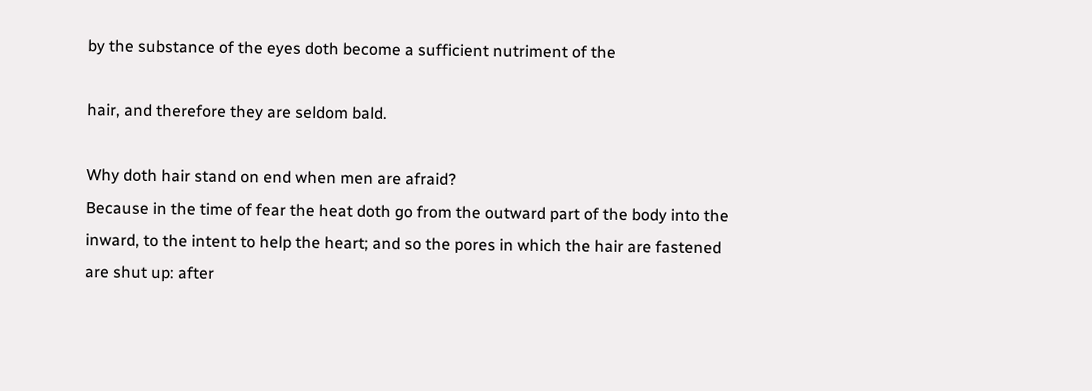by the substance of the eyes doth become a sufficient nutriment of the

hair, and therefore they are seldom bald.

Why doth hair stand on end when men are afraid?
Because in the time of fear the heat doth go from the outward part of the body into the inward, to the intent to help the heart; and so the pores in which the hair are fastened are shut up: after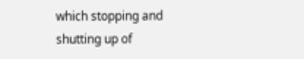which stopping and shutting up of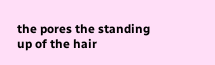the pores the standing up of the hair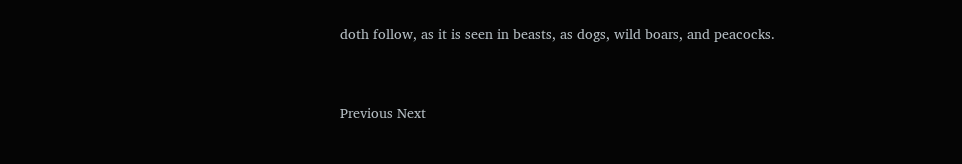doth follow, as it is seen in beasts, as dogs, wild boars, and peacocks.


Previous Next